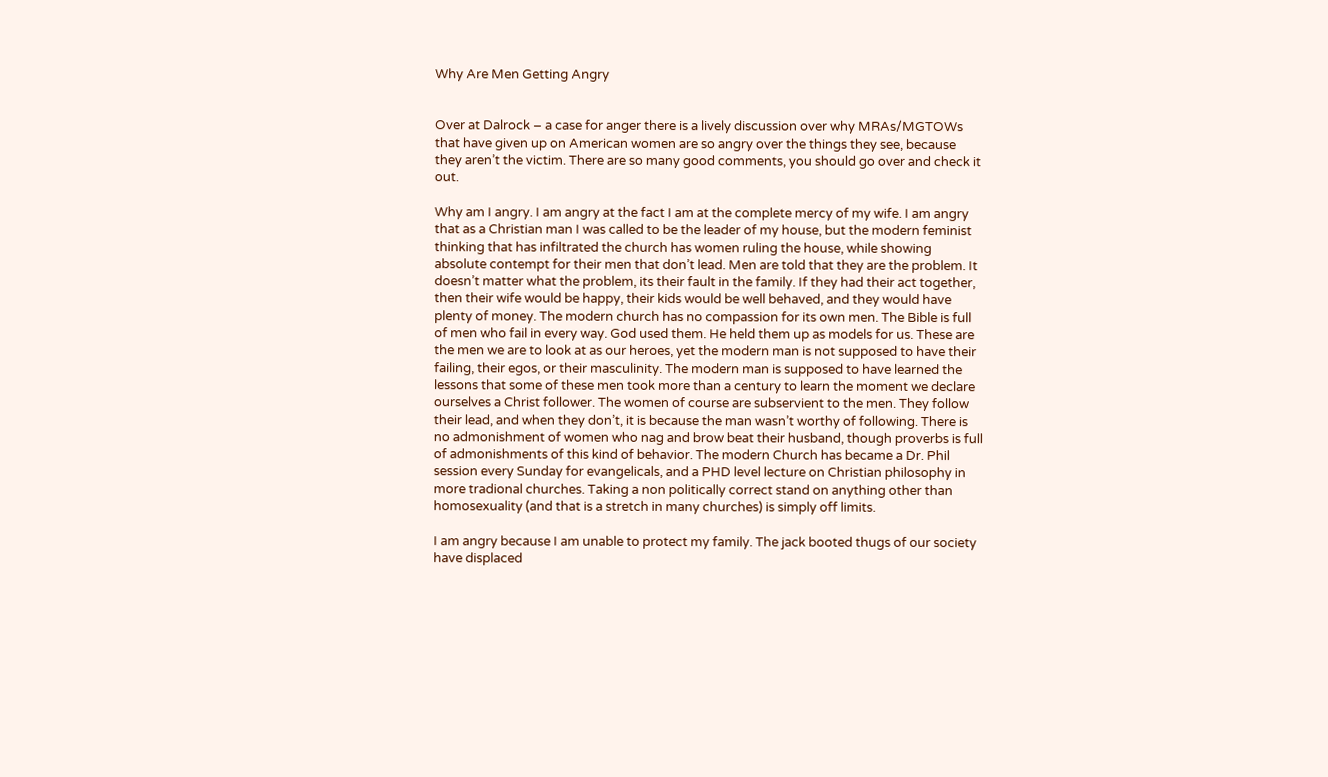Why Are Men Getting Angry


Over at Dalrock – a case for anger there is a lively discussion over why MRAs/MGTOWs that have given up on American women are so angry over the things they see, because they aren’t the victim. There are so many good comments, you should go over and check it out.

Why am I angry. I am angry at the fact I am at the complete mercy of my wife. I am angry that as a Christian man I was called to be the leader of my house, but the modern feminist thinking that has infiltrated the church has women ruling the house, while showing absolute contempt for their men that don’t lead. Men are told that they are the problem. It doesn’t matter what the problem, its their fault in the family. If they had their act together, then their wife would be happy, their kids would be well behaved, and they would have plenty of money. The modern church has no compassion for its own men. The Bible is full of men who fail in every way. God used them. He held them up as models for us. These are the men we are to look at as our heroes, yet the modern man is not supposed to have their failing, their egos, or their masculinity. The modern man is supposed to have learned the lessons that some of these men took more than a century to learn the moment we declare ourselves a Christ follower. The women of course are subservient to the men. They follow their lead, and when they don’t, it is because the man wasn’t worthy of following. There is no admonishment of women who nag and brow beat their husband, though proverbs is full of admonishments of this kind of behavior. The modern Church has became a Dr. Phil session every Sunday for evangelicals, and a PHD level lecture on Christian philosophy in more tradional churches. Taking a non politically correct stand on anything other than homosexuality (and that is a stretch in many churches) is simply off limits.

I am angry because I am unable to protect my family. The jack booted thugs of our society have displaced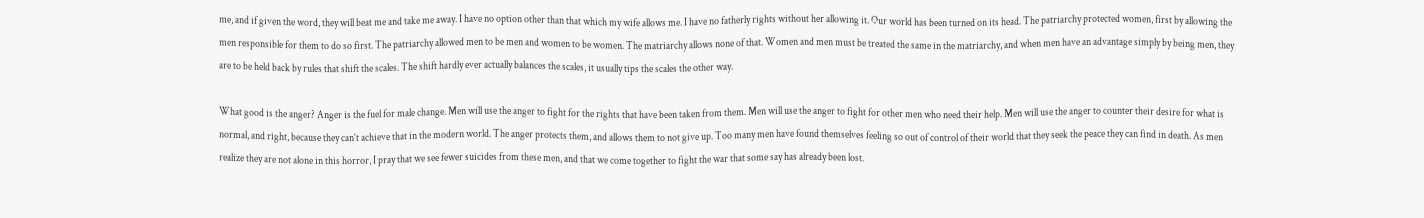me, and if given the word, they will beat me and take me away. I have no option other than that which my wife allows me. I have no fatherly rights without her allowing it. Our world has been turned on its head. The patriarchy protected women, first by allowing the men responsible for them to do so first. The patriarchy allowed men to be men and women to be women. The matriarchy allows none of that. Women and men must be treated the same in the matriarchy, and when men have an advantage simply by being men, they are to be held back by rules that shift the scales. The shift hardly ever actually balances the scales, it usually tips the scales the other way.

What good is the anger? Anger is the fuel for male change. Men will use the anger to fight for the rights that have been taken from them. Men will use the anger to fight for other men who need their help. Men will use the anger to counter their desire for what is normal, and right, because they can’t achieve that in the modern world. The anger protects them, and allows them to not give up. Too many men have found themselves feeling so out of control of their world that they seek the peace they can find in death. As men realize they are not alone in this horror, I pray that we see fewer suicides from these men, and that we come together to fight the war that some say has already been lost.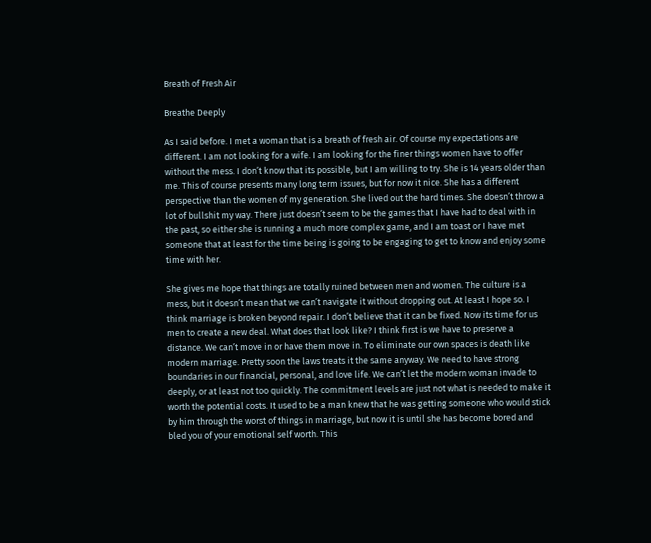Breath of Fresh Air

Breathe Deeply

As I said before. I met a woman that is a breath of fresh air. Of course my expectations are different. I am not looking for a wife. I am looking for the finer things women have to offer without the mess. I don’t know that its possible, but I am willing to try. She is 14 years older than me. This of course presents many long term issues, but for now it nice. She has a different perspective than the women of my generation. She lived out the hard times. She doesn’t throw a lot of bullshit my way. There just doesn’t seem to be the games that I have had to deal with in the past, so either she is running a much more complex game, and I am toast or I have met someone that at least for the time being is going to be engaging to get to know and enjoy some time with her.

She gives me hope that things are totally ruined between men and women. The culture is a mess, but it doesn’t mean that we can’t navigate it without dropping out. At least I hope so. I think marriage is broken beyond repair. I don’t believe that it can be fixed. Now its time for us men to create a new deal. What does that look like? I think first is we have to preserve a distance. We can’t move in or have them move in. To eliminate our own spaces is death like modern marriage. Pretty soon the laws treats it the same anyway. We need to have strong boundaries in our financial, personal, and love life. We can’t let the modern woman invade to deeply, or at least not too quickly. The commitment levels are just not what is needed to make it worth the potential costs. It used to be a man knew that he was getting someone who would stick by him through the worst of things in marriage, but now it is until she has become bored and bled you of your emotional self worth. This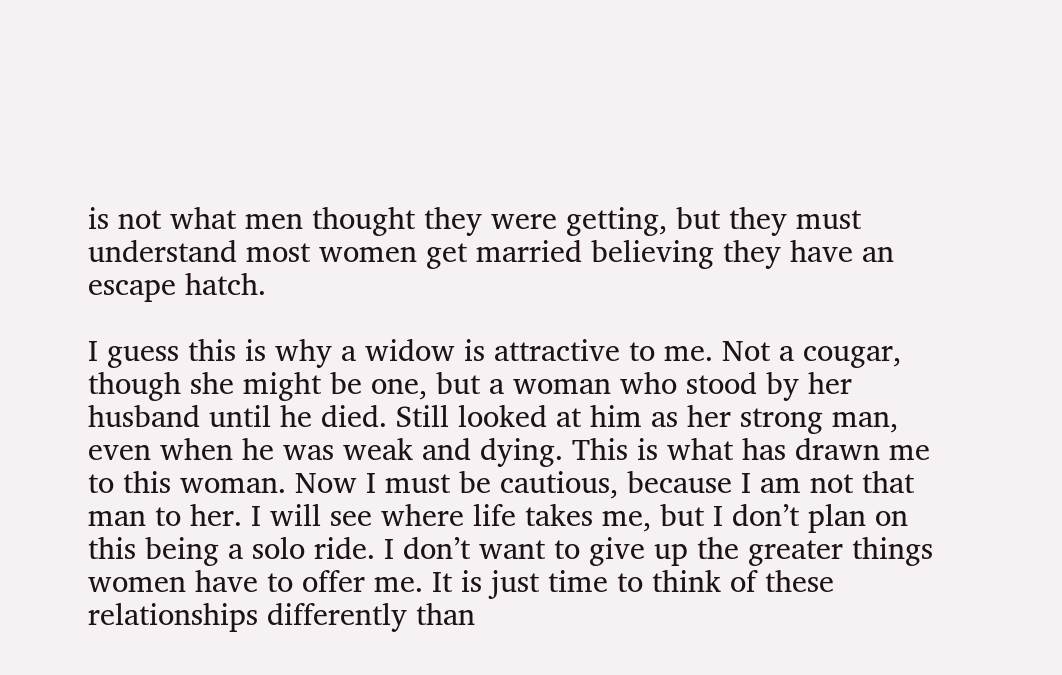is not what men thought they were getting, but they must understand most women get married believing they have an escape hatch.

I guess this is why a widow is attractive to me. Not a cougar, though she might be one, but a woman who stood by her husband until he died. Still looked at him as her strong man, even when he was weak and dying. This is what has drawn me to this woman. Now I must be cautious, because I am not that man to her. I will see where life takes me, but I don’t plan on this being a solo ride. I don’t want to give up the greater things women have to offer me. It is just time to think of these relationships differently than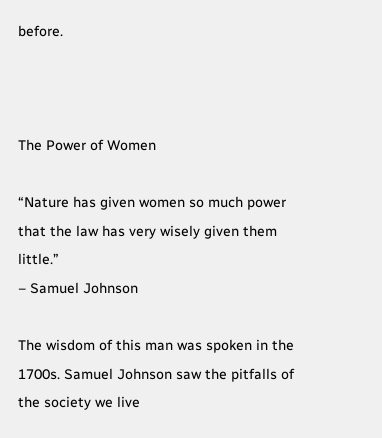before.



The Power of Women

“Nature has given women so much power that the law has very wisely given them little.”
– Samuel Johnson

The wisdom of this man was spoken in the 1700s. Samuel Johnson saw the pitfalls of the society we live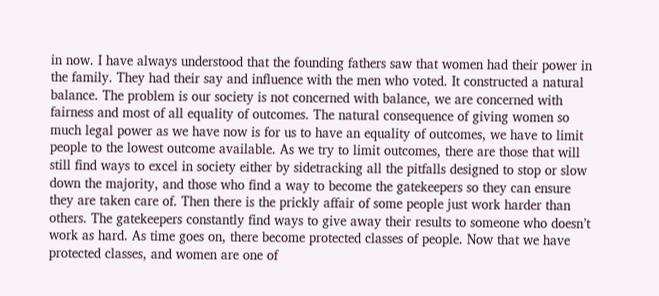in now. I have always understood that the founding fathers saw that women had their power in the family. They had their say and influence with the men who voted. It constructed a natural balance. The problem is our society is not concerned with balance, we are concerned with fairness and most of all equality of outcomes. The natural consequence of giving women so much legal power as we have now is for us to have an equality of outcomes, we have to limit people to the lowest outcome available. As we try to limit outcomes, there are those that will still find ways to excel in society either by sidetracking all the pitfalls designed to stop or slow down the majority, and those who find a way to become the gatekeepers so they can ensure they are taken care of. Then there is the prickly affair of some people just work harder than others. The gatekeepers constantly find ways to give away their results to someone who doesn’t work as hard. As time goes on, there become protected classes of people. Now that we have protected classes, and women are one of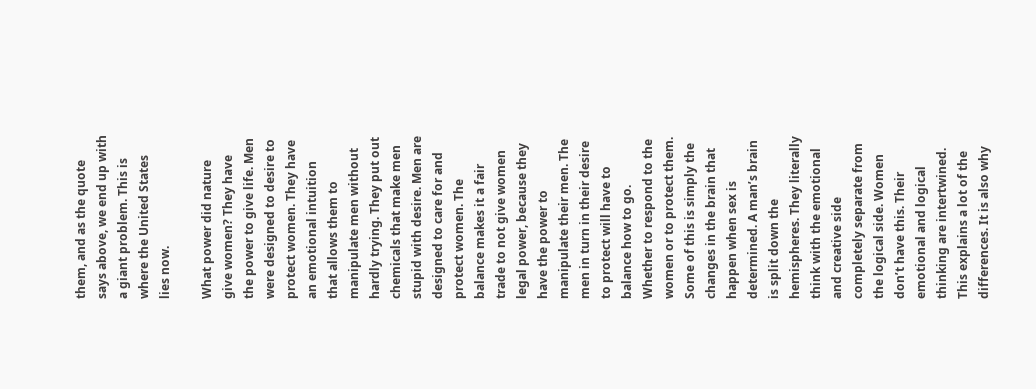them, and as the quote says above, we end up with a giant problem. This is where the United States lies now.

What power did nature give women? They have the power to give life. Men were designed to desire to protect women. They have an emotional intuition that allows them to manipulate men without hardly trying. They put out chemicals that make men stupid with desire. Men are designed to care for and protect women. The balance makes it a fair trade to not give women legal power, because they have the power to manipulate their men. The men in turn in their desire to protect will have to balance how to go. Whether to respond to the women or to protect them. Some of this is simply the changes in the brain that happen when sex is determined. A man’s brain is split down the hemispheres. They literally think with the emotional and creative side completely separate from the logical side. Women don’t have this. Their emotional and logical thinking are intertwined. This explains a lot of the differences. It is also why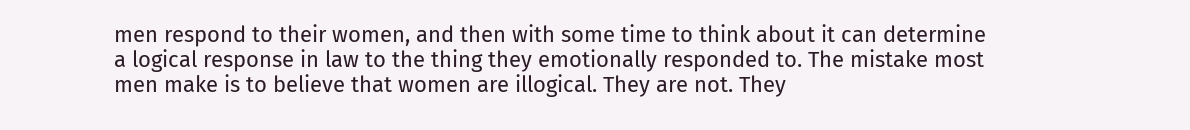men respond to their women, and then with some time to think about it can determine a logical response in law to the thing they emotionally responded to. The mistake most men make is to believe that women are illogical. They are not. They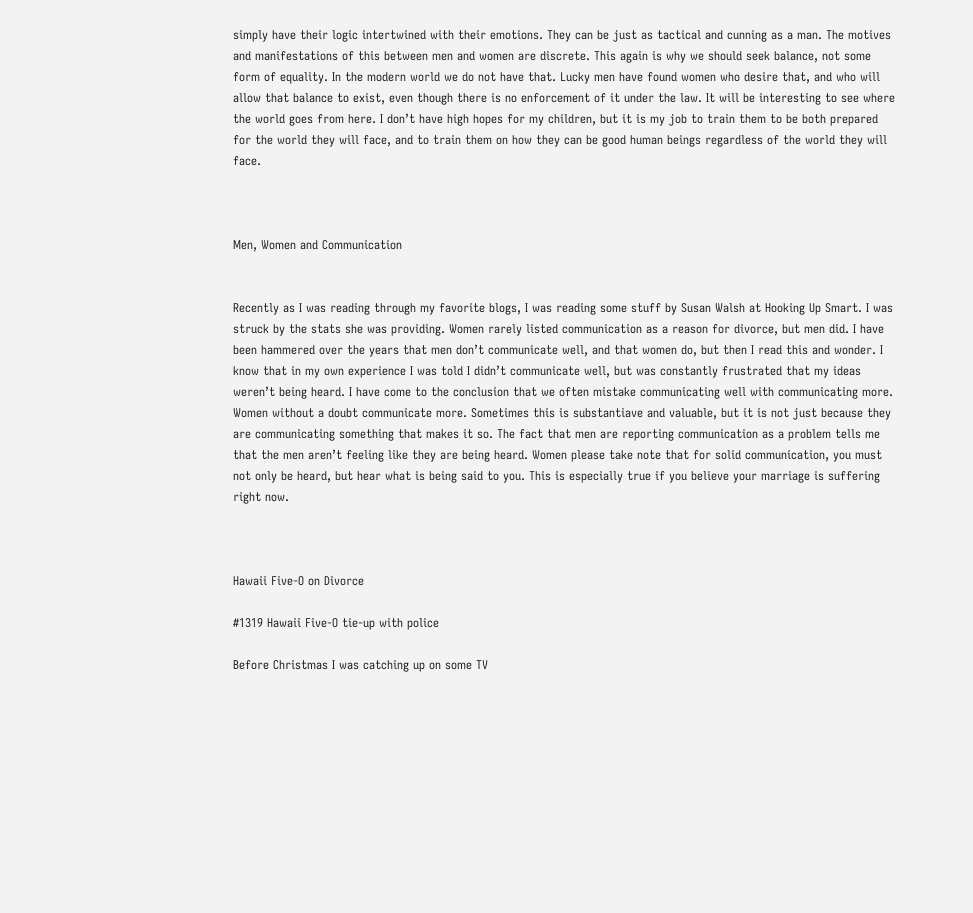simply have their logic intertwined with their emotions. They can be just as tactical and cunning as a man. The motives and manifestations of this between men and women are discrete. This again is why we should seek balance, not some form of equality. In the modern world we do not have that. Lucky men have found women who desire that, and who will allow that balance to exist, even though there is no enforcement of it under the law. It will be interesting to see where the world goes from here. I don’t have high hopes for my children, but it is my job to train them to be both prepared for the world they will face, and to train them on how they can be good human beings regardless of the world they will face.



Men, Women and Communication


Recently as I was reading through my favorite blogs, I was reading some stuff by Susan Walsh at Hooking Up Smart. I was struck by the stats she was providing. Women rarely listed communication as a reason for divorce, but men did. I have been hammered over the years that men don’t communicate well, and that women do, but then I read this and wonder. I know that in my own experience I was told I didn’t communicate well, but was constantly frustrated that my ideas weren’t being heard. I have come to the conclusion that we often mistake communicating well with communicating more. Women without a doubt communicate more. Sometimes this is substantiave and valuable, but it is not just because they are communicating something that makes it so. The fact that men are reporting communication as a problem tells me that the men aren’t feeling like they are being heard. Women please take note that for solid communication, you must not only be heard, but hear what is being said to you. This is especially true if you believe your marriage is suffering right now.



Hawaii Five-O on Divorce

#1319 Hawaii Five-O tie-up with police

Before Christmas I was catching up on some TV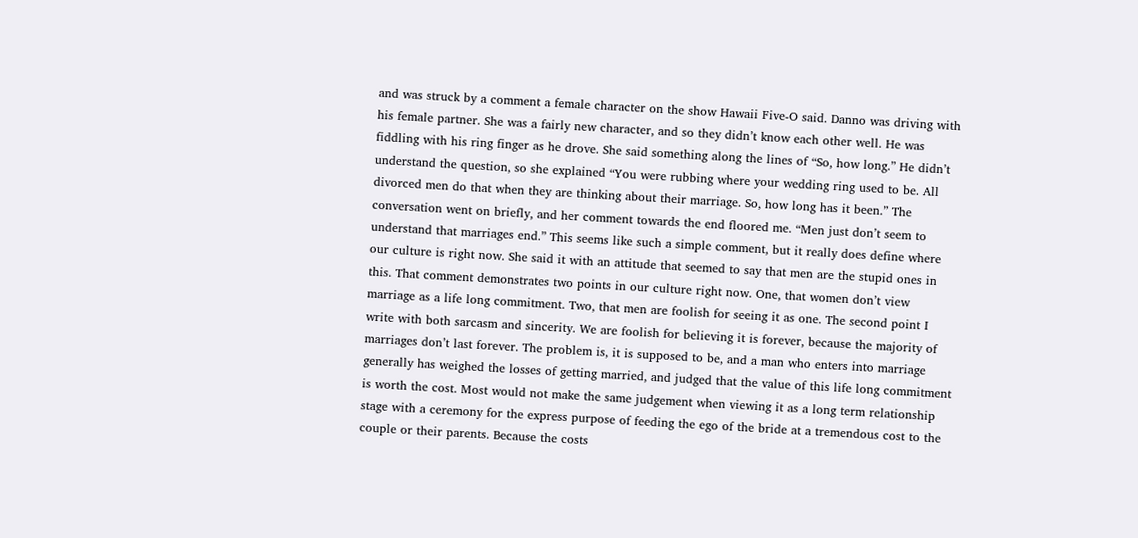and was struck by a comment a female character on the show Hawaii Five-O said. Danno was driving with his female partner. She was a fairly new character, and so they didn’t know each other well. He was fiddling with his ring finger as he drove. She said something along the lines of “So, how long.” He didn’t understand the question, so she explained “You were rubbing where your wedding ring used to be. All divorced men do that when they are thinking about their marriage. So, how long has it been.” The conversation went on briefly, and her comment towards the end floored me. “Men just don’t seem to understand that marriages end.” This seems like such a simple comment, but it really does define where our culture is right now. She said it with an attitude that seemed to say that men are the stupid ones in this. That comment demonstrates two points in our culture right now. One, that women don’t view marriage as a life long commitment. Two, that men are foolish for seeing it as one. The second point I write with both sarcasm and sincerity. We are foolish for believing it is forever, because the majority of marriages don’t last forever. The problem is, it is supposed to be, and a man who enters into marriage generally has weighed the losses of getting married, and judged that the value of this life long commitment is worth the cost. Most would not make the same judgement when viewing it as a long term relationship stage with a ceremony for the express purpose of feeding the ego of the bride at a tremendous cost to the couple or their parents. Because the costs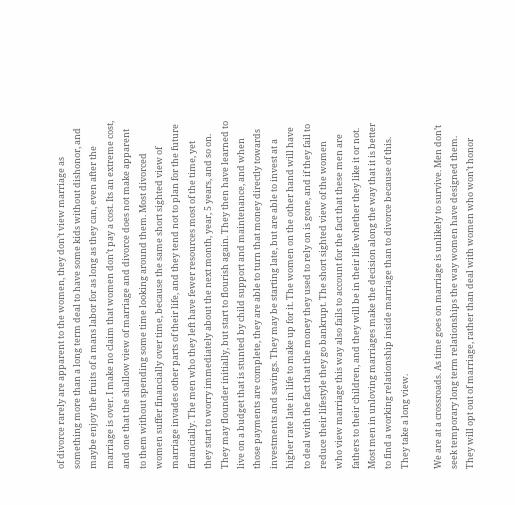of divorce rarely are apparent to the women, they don’t view marriage as something more than a long term deal to have some kids without dishonor, and maybe enjoy the fruits of a mans labor for as long as they can, even after the marriage is over. I make no claim that women don’t pay a cost. Its an extreme cost, and one that the shallow view of marriage and divorce does not make apparent to them without spending some time looking around them. Most divorced women suffer financially over time, because the same short sighted view of marriage invades other parts of their life, and they tend not to plan for the future financially. The men who they left have fewer resources most of the time, yet they start to worry immediately about the next month, year, 5 years, and so on. They may flounder initially, but start to flourish again. They then have learned to live on a budget that is stunted by child support and maintenance, and when those payments are complete, they are able to turn that money directly towards investments and savings. They may be starting late, but are able to invest at a higher rate late in life to make up for it. The women on the other hand will have to deal with the fact that the money they used to rely on is gone, and if they fail to reduce their lifestyle they go bankrupt. The short sighted view of the women who view marriage this way also fails to account for the fact that these men are fathers to their children, and they will be in their life whether they like it or not. Most men in unloving marriages make the decision along the way that it is better to find a working relationship inside marriage than to divorce because of this. They take a long view.

We are at a crossroads. As time goes on marriage is unlikely to survive. Men don’t seek temporary long term relationships the way women have designed them. They will opt out of marriage, rather than deal with women who won’t honor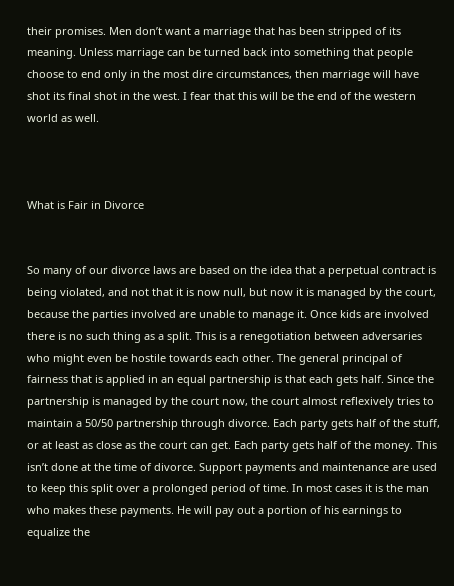their promises. Men don’t want a marriage that has been stripped of its meaning. Unless marriage can be turned back into something that people choose to end only in the most dire circumstances, then marriage will have shot its final shot in the west. I fear that this will be the end of the western world as well.



What is Fair in Divorce


So many of our divorce laws are based on the idea that a perpetual contract is being violated, and not that it is now null, but now it is managed by the court, because the parties involved are unable to manage it. Once kids are involved there is no such thing as a split. This is a renegotiation between adversaries who might even be hostile towards each other. The general principal of fairness that is applied in an equal partnership is that each gets half. Since the partnership is managed by the court now, the court almost reflexively tries to maintain a 50/50 partnership through divorce. Each party gets half of the stuff, or at least as close as the court can get. Each party gets half of the money. This isn’t done at the time of divorce. Support payments and maintenance are used to keep this split over a prolonged period of time. In most cases it is the man who makes these payments. He will pay out a portion of his earnings to equalize the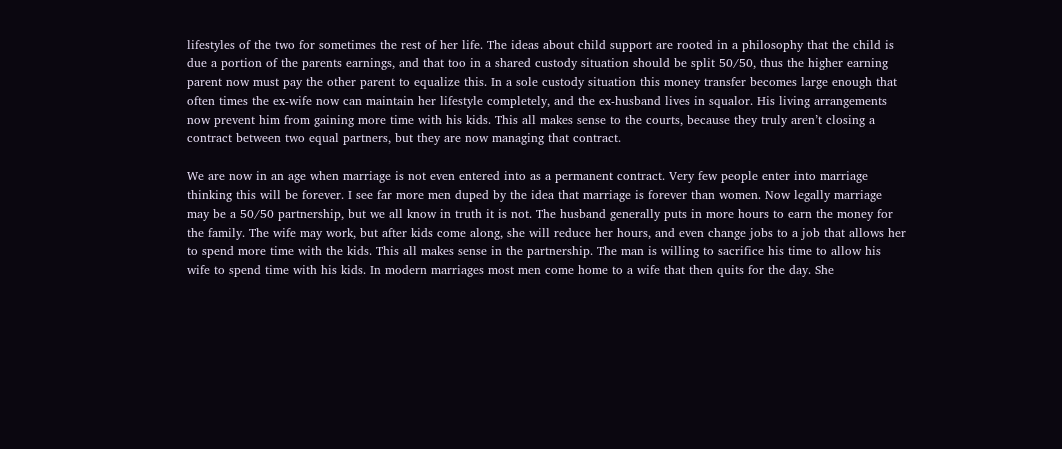lifestyles of the two for sometimes the rest of her life. The ideas about child support are rooted in a philosophy that the child is due a portion of the parents earnings, and that too in a shared custody situation should be split 50/50, thus the higher earning parent now must pay the other parent to equalize this. In a sole custody situation this money transfer becomes large enough that often times the ex-wife now can maintain her lifestyle completely, and the ex-husband lives in squalor. His living arrangements now prevent him from gaining more time with his kids. This all makes sense to the courts, because they truly aren’t closing a contract between two equal partners, but they are now managing that contract.

We are now in an age when marriage is not even entered into as a permanent contract. Very few people enter into marriage thinking this will be forever. I see far more men duped by the idea that marriage is forever than women. Now legally marriage may be a 50/50 partnership, but we all know in truth it is not. The husband generally puts in more hours to earn the money for the family. The wife may work, but after kids come along, she will reduce her hours, and even change jobs to a job that allows her to spend more time with the kids. This all makes sense in the partnership. The man is willing to sacrifice his time to allow his wife to spend time with his kids. In modern marriages most men come home to a wife that then quits for the day. She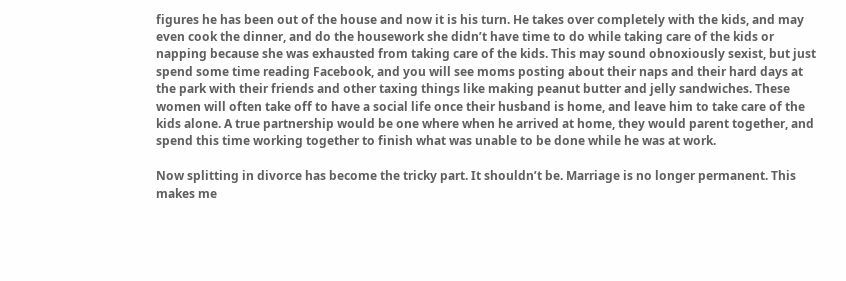figures he has been out of the house and now it is his turn. He takes over completely with the kids, and may even cook the dinner, and do the housework she didn’t have time to do while taking care of the kids or napping because she was exhausted from taking care of the kids. This may sound obnoxiously sexist, but just spend some time reading Facebook, and you will see moms posting about their naps and their hard days at the park with their friends and other taxing things like making peanut butter and jelly sandwiches. These women will often take off to have a social life once their husband is home, and leave him to take care of the kids alone. A true partnership would be one where when he arrived at home, they would parent together, and spend this time working together to finish what was unable to be done while he was at work.

Now splitting in divorce has become the tricky part. It shouldn’t be. Marriage is no longer permanent. This makes me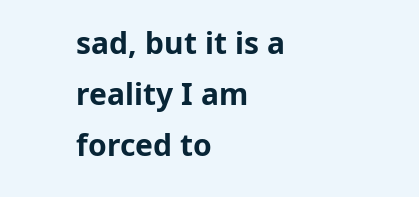sad, but it is a reality I am forced to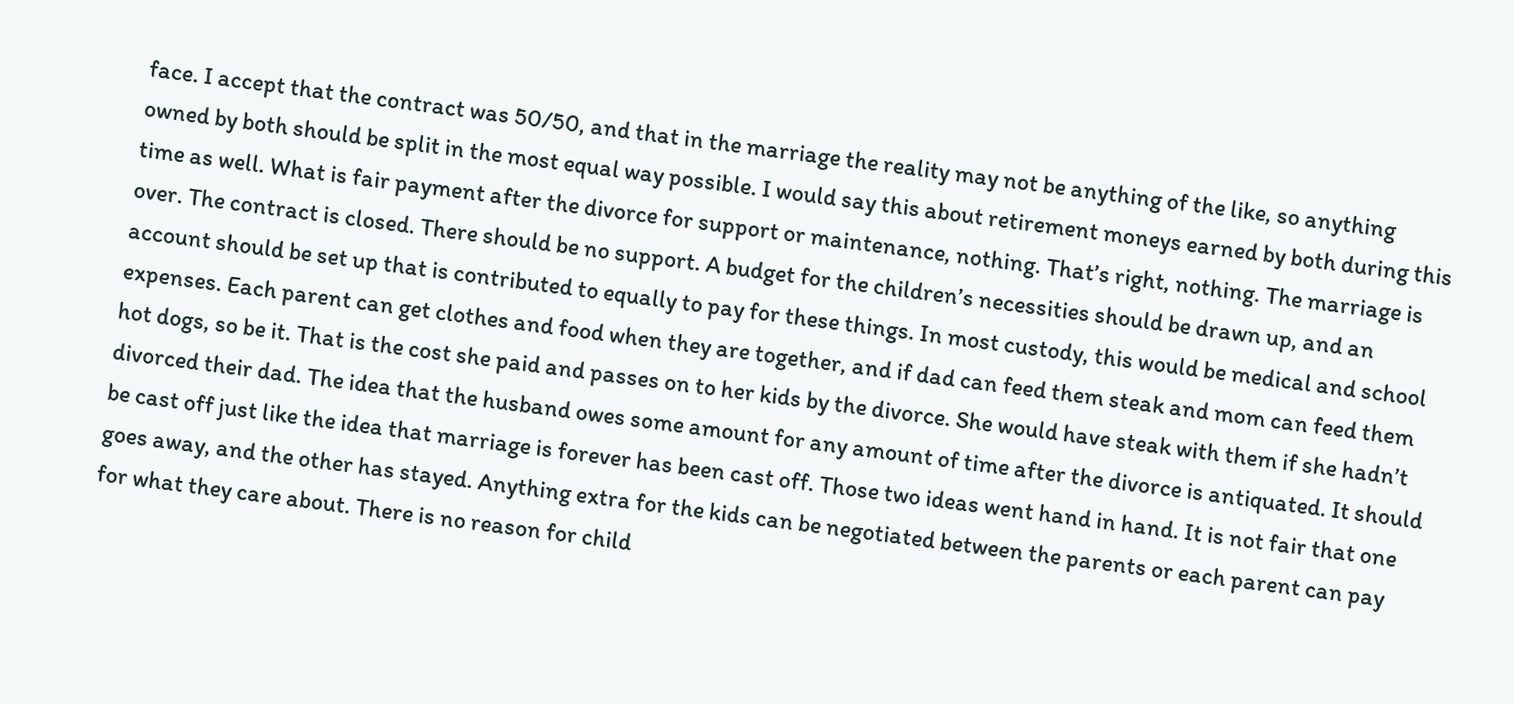face. I accept that the contract was 50/50, and that in the marriage the reality may not be anything of the like, so anything owned by both should be split in the most equal way possible. I would say this about retirement moneys earned by both during this time as well. What is fair payment after the divorce for support or maintenance, nothing. That’s right, nothing. The marriage is over. The contract is closed. There should be no support. A budget for the children’s necessities should be drawn up, and an account should be set up that is contributed to equally to pay for these things. In most custody, this would be medical and school expenses. Each parent can get clothes and food when they are together, and if dad can feed them steak and mom can feed them hot dogs, so be it. That is the cost she paid and passes on to her kids by the divorce. She would have steak with them if she hadn’t divorced their dad. The idea that the husband owes some amount for any amount of time after the divorce is antiquated. It should be cast off just like the idea that marriage is forever has been cast off. Those two ideas went hand in hand. It is not fair that one goes away, and the other has stayed. Anything extra for the kids can be negotiated between the parents or each parent can pay for what they care about. There is no reason for child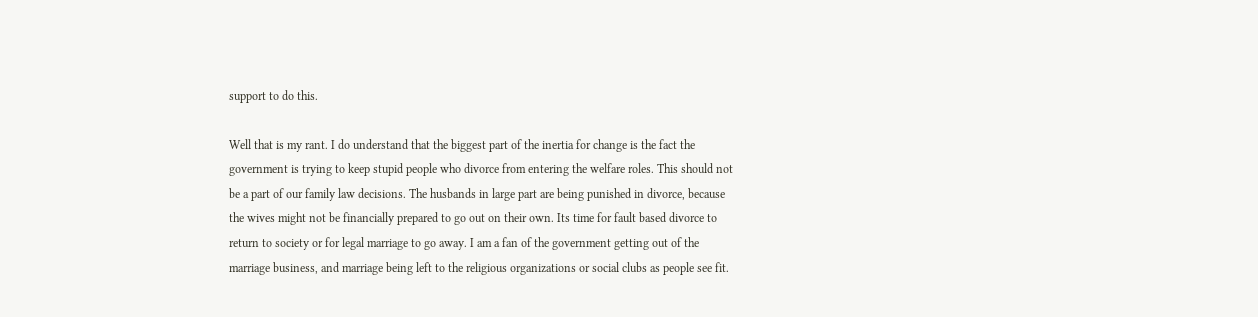support to do this.

Well that is my rant. I do understand that the biggest part of the inertia for change is the fact the government is trying to keep stupid people who divorce from entering the welfare roles. This should not be a part of our family law decisions. The husbands in large part are being punished in divorce, because the wives might not be financially prepared to go out on their own. Its time for fault based divorce to return to society or for legal marriage to go away. I am a fan of the government getting out of the marriage business, and marriage being left to the religious organizations or social clubs as people see fit.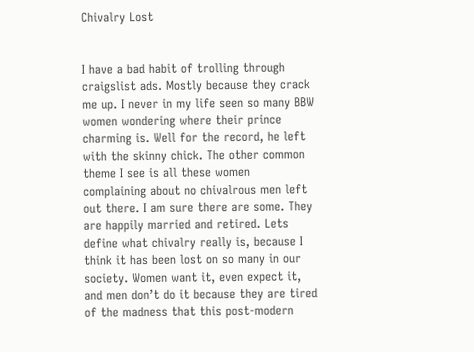Chivalry Lost


I have a bad habit of trolling through craigslist ads. Mostly because they crack me up. I never in my life seen so many BBW women wondering where their prince charming is. Well for the record, he left with the skinny chick. The other common theme I see is all these women complaining about no chivalrous men left out there. I am sure there are some. They are happily married and retired. Lets define what chivalry really is, because I think it has been lost on so many in our society. Women want it, even expect it, and men don’t do it because they are tired of the madness that this post-modern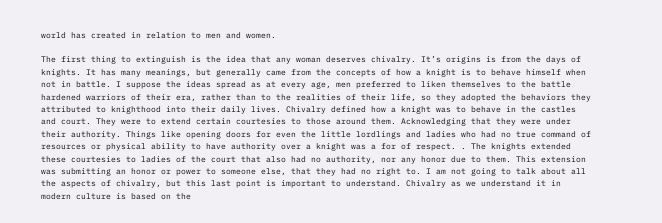world has created in relation to men and women.

The first thing to extinguish is the idea that any woman deserves chivalry. It’s origins is from the days of knights. It has many meanings, but generally came from the concepts of how a knight is to behave himself when not in battle. I suppose the ideas spread as at every age, men preferred to liken themselves to the battle hardened warriors of their era, rather than to the realities of their life, so they adopted the behaviors they attributed to knighthood into their daily lives. Chivalry defined how a knight was to behave in the castles and court. They were to extend certain courtesies to those around them. Acknowledging that they were under their authority. Things like opening doors for even the little lordlings and ladies who had no true command of resources or physical ability to have authority over a knight was a for of respect. . The knights extended these courtesies to ladies of the court that also had no authority, nor any honor due to them. This extension was submitting an honor or power to someone else, that they had no right to. I am not going to talk about all the aspects of chivalry, but this last point is important to understand. Chivalry as we understand it in modern culture is based on the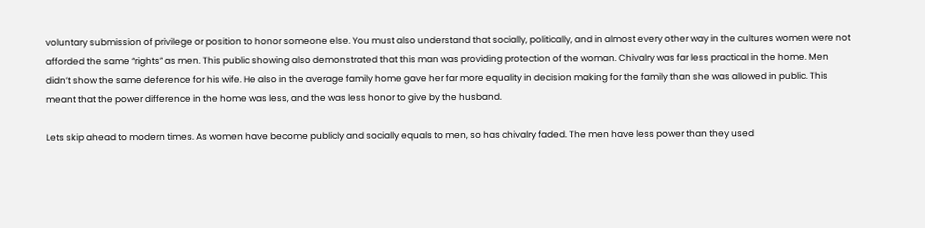voluntary submission of privilege or position to honor someone else. You must also understand that socially, politically, and in almost every other way in the cultures women were not afforded the same “rights” as men. This public showing also demonstrated that this man was providing protection of the woman. Chivalry was far less practical in the home. Men didn’t show the same deference for his wife. He also in the average family home gave her far more equality in decision making for the family than she was allowed in public. This meant that the power difference in the home was less, and the was less honor to give by the husband.

Lets skip ahead to modern times. As women have become publicly and socially equals to men, so has chivalry faded. The men have less power than they used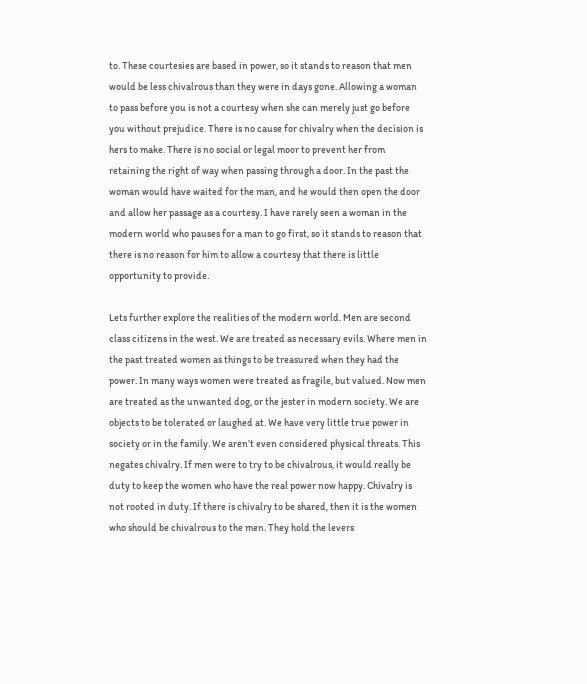to. These courtesies are based in power, so it stands to reason that men would be less chivalrous than they were in days gone. Allowing a woman to pass before you is not a courtesy when she can merely just go before you without prejudice. There is no cause for chivalry when the decision is hers to make. There is no social or legal moor to prevent her from retaining the right of way when passing through a door. In the past the woman would have waited for the man, and he would then open the door and allow her passage as a courtesy. I have rarely seen a woman in the modern world who pauses for a man to go first, so it stands to reason that there is no reason for him to allow a courtesy that there is little opportunity to provide.

Lets further explore the realities of the modern world. Men are second class citizens in the west. We are treated as necessary evils. Where men in the past treated women as things to be treasured when they had the power. In many ways women were treated as fragile, but valued. Now men are treated as the unwanted dog, or the jester in modern society. We are objects to be tolerated or laughed at. We have very little true power in society or in the family. We aren’t even considered physical threats. This negates chivalry. If men were to try to be chivalrous, it would really be duty to keep the women who have the real power now happy. Chivalry is not rooted in duty. If there is chivalry to be shared, then it is the women who should be chivalrous to the men. They hold the levers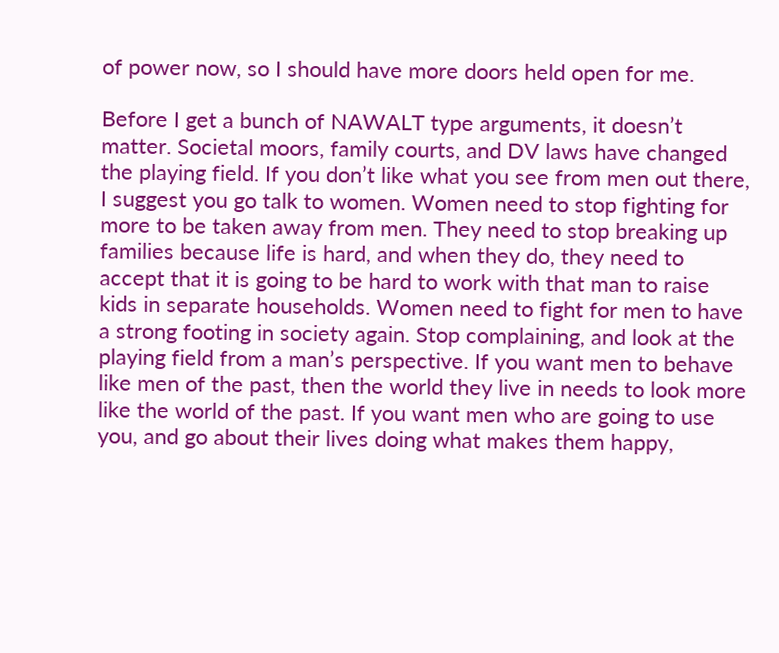of power now, so I should have more doors held open for me.

Before I get a bunch of NAWALT type arguments, it doesn’t matter. Societal moors, family courts, and DV laws have changed the playing field. If you don’t like what you see from men out there, I suggest you go talk to women. Women need to stop fighting for more to be taken away from men. They need to stop breaking up families because life is hard, and when they do, they need to accept that it is going to be hard to work with that man to raise kids in separate households. Women need to fight for men to have a strong footing in society again. Stop complaining, and look at the playing field from a man’s perspective. If you want men to behave like men of the past, then the world they live in needs to look more like the world of the past. If you want men who are going to use you, and go about their lives doing what makes them happy,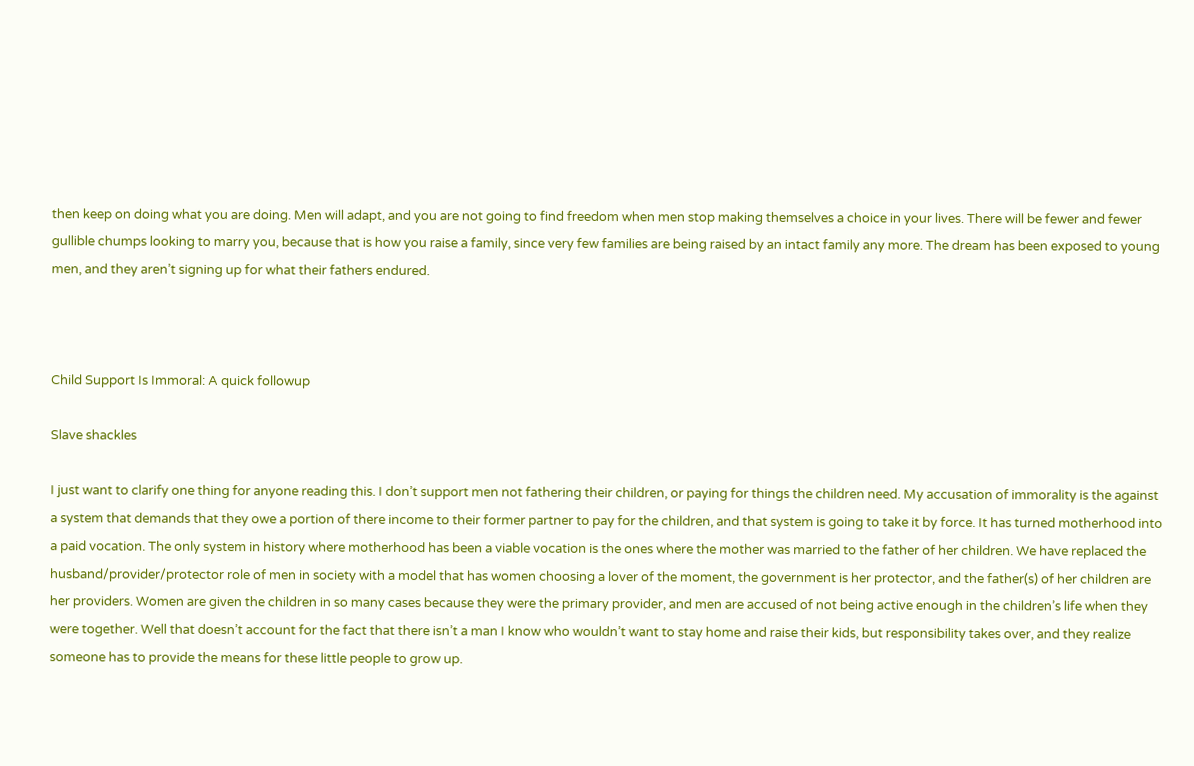then keep on doing what you are doing. Men will adapt, and you are not going to find freedom when men stop making themselves a choice in your lives. There will be fewer and fewer gullible chumps looking to marry you, because that is how you raise a family, since very few families are being raised by an intact family any more. The dream has been exposed to young men, and they aren’t signing up for what their fathers endured.



Child Support Is Immoral: A quick followup

Slave shackles

I just want to clarify one thing for anyone reading this. I don’t support men not fathering their children, or paying for things the children need. My accusation of immorality is the against a system that demands that they owe a portion of there income to their former partner to pay for the children, and that system is going to take it by force. It has turned motherhood into a paid vocation. The only system in history where motherhood has been a viable vocation is the ones where the mother was married to the father of her children. We have replaced the husband/provider/protector role of men in society with a model that has women choosing a lover of the moment, the government is her protector, and the father(s) of her children are her providers. Women are given the children in so many cases because they were the primary provider, and men are accused of not being active enough in the children’s life when they were together. Well that doesn’t account for the fact that there isn’t a man I know who wouldn’t want to stay home and raise their kids, but responsibility takes over, and they realize someone has to provide the means for these little people to grow up.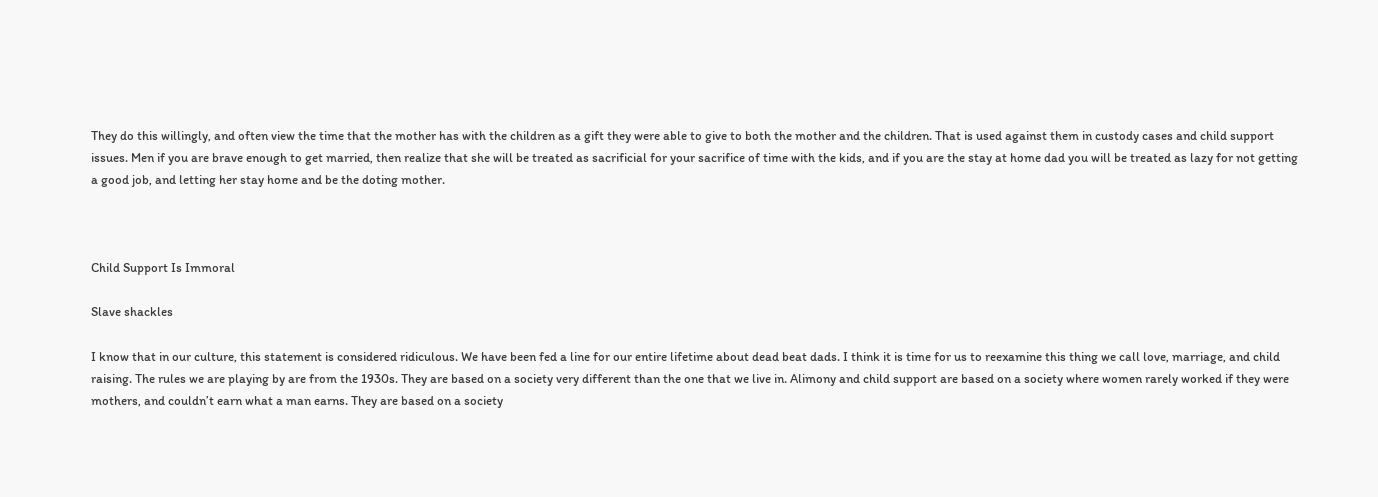They do this willingly, and often view the time that the mother has with the children as a gift they were able to give to both the mother and the children. That is used against them in custody cases and child support issues. Men if you are brave enough to get married, then realize that she will be treated as sacrificial for your sacrifice of time with the kids, and if you are the stay at home dad you will be treated as lazy for not getting a good job, and letting her stay home and be the doting mother.



Child Support Is Immoral

Slave shackles

I know that in our culture, this statement is considered ridiculous. We have been fed a line for our entire lifetime about dead beat dads. I think it is time for us to reexamine this thing we call love, marriage, and child raising. The rules we are playing by are from the 1930s. They are based on a society very different than the one that we live in. Alimony and child support are based on a society where women rarely worked if they were mothers, and couldn’t earn what a man earns. They are based on a society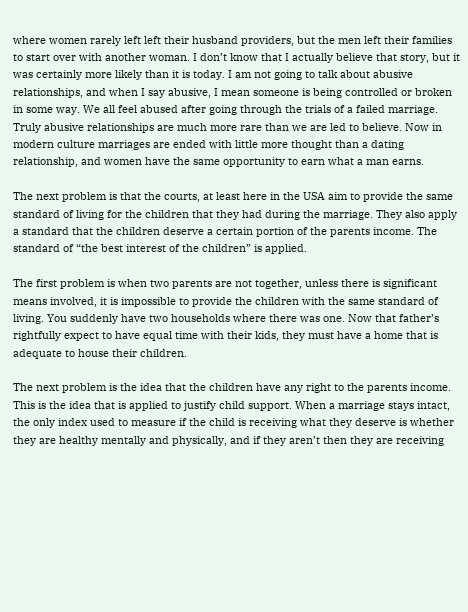where women rarely left left their husband providers, but the men left their families to start over with another woman. I don’t know that I actually believe that story, but it was certainly more likely than it is today. I am not going to talk about abusive relationships, and when I say abusive, I mean someone is being controlled or broken in some way. We all feel abused after going through the trials of a failed marriage. Truly abusive relationships are much more rare than we are led to believe. Now in modern culture marriages are ended with little more thought than a dating relationship, and women have the same opportunity to earn what a man earns.

The next problem is that the courts, at least here in the USA aim to provide the same standard of living for the children that they had during the marriage. They also apply a standard that the children deserve a certain portion of the parents income. The standard of “the best interest of the children” is applied.

The first problem is when two parents are not together, unless there is significant means involved, it is impossible to provide the children with the same standard of living. You suddenly have two households where there was one. Now that father’s rightfully expect to have equal time with their kids, they must have a home that is adequate to house their children.

The next problem is the idea that the children have any right to the parents income. This is the idea that is applied to justify child support. When a marriage stays intact, the only index used to measure if the child is receiving what they deserve is whether they are healthy mentally and physically, and if they aren’t then they are receiving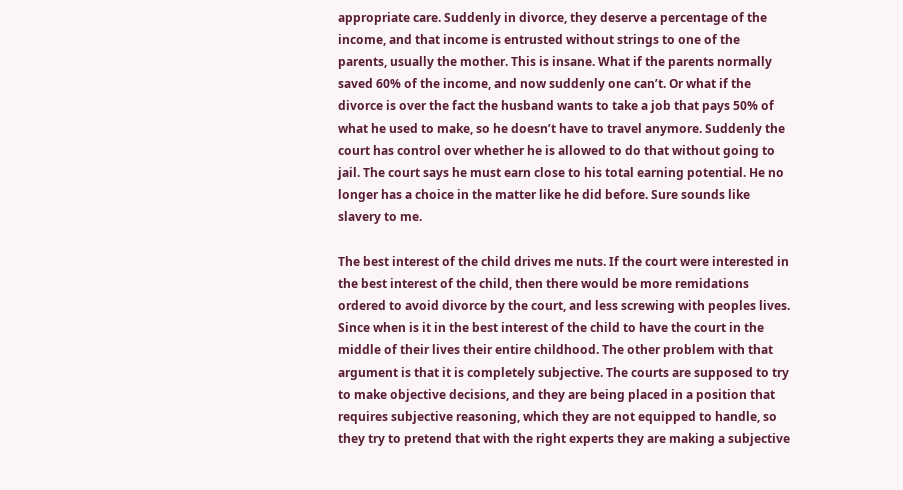appropriate care. Suddenly in divorce, they deserve a percentage of the income, and that income is entrusted without strings to one of the parents, usually the mother. This is insane. What if the parents normally saved 60% of the income, and now suddenly one can’t. Or what if the divorce is over the fact the husband wants to take a job that pays 50% of what he used to make, so he doesn’t have to travel anymore. Suddenly the court has control over whether he is allowed to do that without going to jail. The court says he must earn close to his total earning potential. He no longer has a choice in the matter like he did before. Sure sounds like slavery to me.

The best interest of the child drives me nuts. If the court were interested in the best interest of the child, then there would be more remidations ordered to avoid divorce by the court, and less screwing with peoples lives. Since when is it in the best interest of the child to have the court in the middle of their lives their entire childhood. The other problem with that argument is that it is completely subjective. The courts are supposed to try to make objective decisions, and they are being placed in a position that requires subjective reasoning, which they are not equipped to handle, so they try to pretend that with the right experts they are making a subjective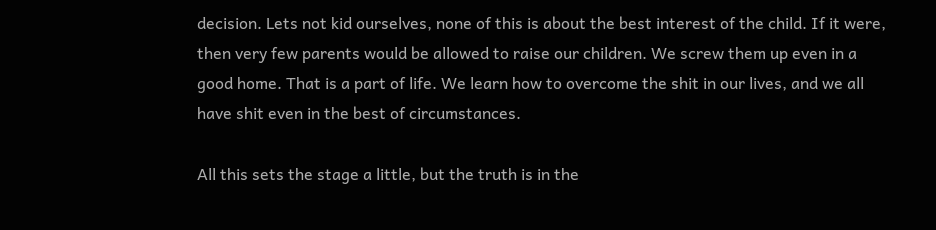decision. Lets not kid ourselves, none of this is about the best interest of the child. If it were, then very few parents would be allowed to raise our children. We screw them up even in a good home. That is a part of life. We learn how to overcome the shit in our lives, and we all have shit even in the best of circumstances.

All this sets the stage a little, but the truth is in the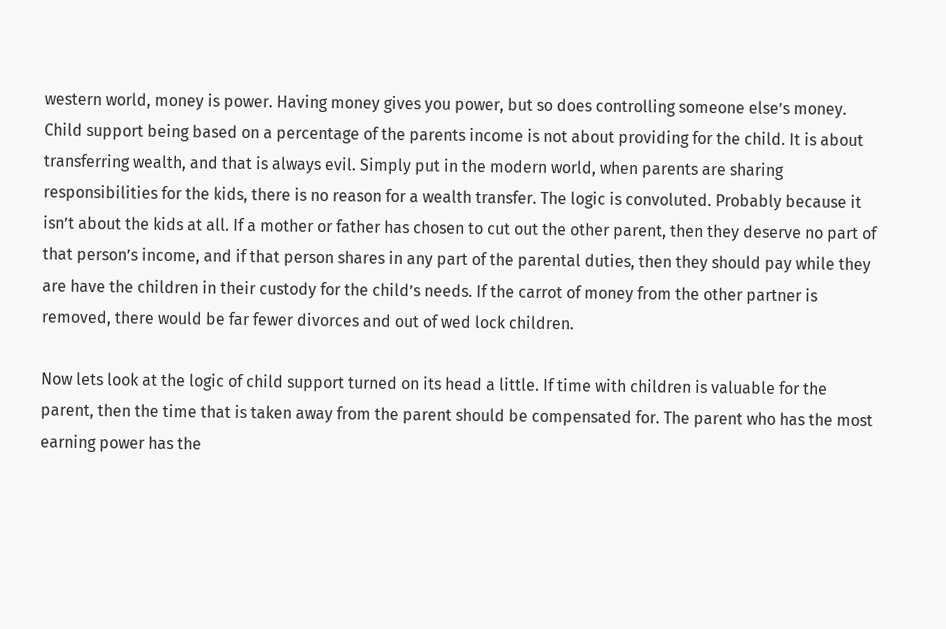western world, money is power. Having money gives you power, but so does controlling someone else’s money. Child support being based on a percentage of the parents income is not about providing for the child. It is about transferring wealth, and that is always evil. Simply put in the modern world, when parents are sharing responsibilities for the kids, there is no reason for a wealth transfer. The logic is convoluted. Probably because it isn’t about the kids at all. If a mother or father has chosen to cut out the other parent, then they deserve no part of that person’s income, and if that person shares in any part of the parental duties, then they should pay while they are have the children in their custody for the child’s needs. If the carrot of money from the other partner is removed, there would be far fewer divorces and out of wed lock children.

Now lets look at the logic of child support turned on its head a little. If time with children is valuable for the parent, then the time that is taken away from the parent should be compensated for. The parent who has the most earning power has the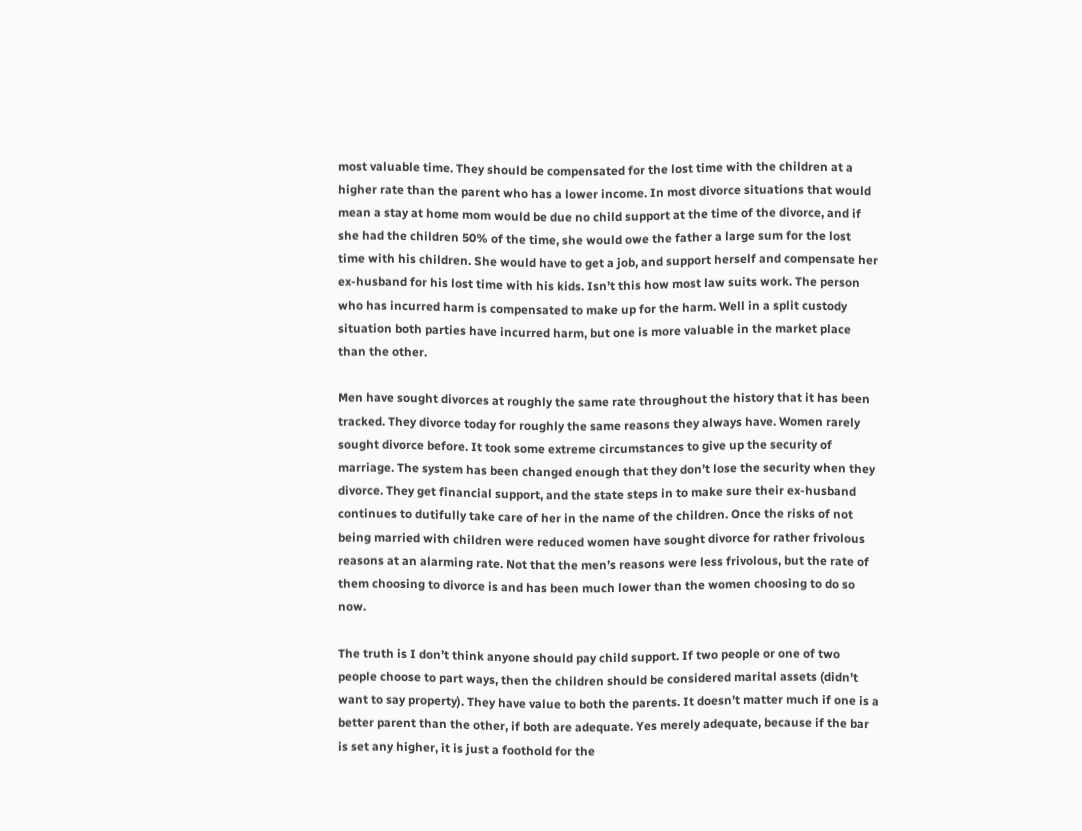most valuable time. They should be compensated for the lost time with the children at a higher rate than the parent who has a lower income. In most divorce situations that would mean a stay at home mom would be due no child support at the time of the divorce, and if she had the children 50% of the time, she would owe the father a large sum for the lost time with his children. She would have to get a job, and support herself and compensate her ex-husband for his lost time with his kids. Isn’t this how most law suits work. The person who has incurred harm is compensated to make up for the harm. Well in a split custody situation both parties have incurred harm, but one is more valuable in the market place than the other.

Men have sought divorces at roughly the same rate throughout the history that it has been tracked. They divorce today for roughly the same reasons they always have. Women rarely sought divorce before. It took some extreme circumstances to give up the security of marriage. The system has been changed enough that they don’t lose the security when they divorce. They get financial support, and the state steps in to make sure their ex-husband continues to dutifully take care of her in the name of the children. Once the risks of not being married with children were reduced women have sought divorce for rather frivolous reasons at an alarming rate. Not that the men’s reasons were less frivolous, but the rate of them choosing to divorce is and has been much lower than the women choosing to do so now.

The truth is I don’t think anyone should pay child support. If two people or one of two people choose to part ways, then the children should be considered marital assets (didn’t want to say property). They have value to both the parents. It doesn’t matter much if one is a better parent than the other, if both are adequate. Yes merely adequate, because if the bar is set any higher, it is just a foothold for the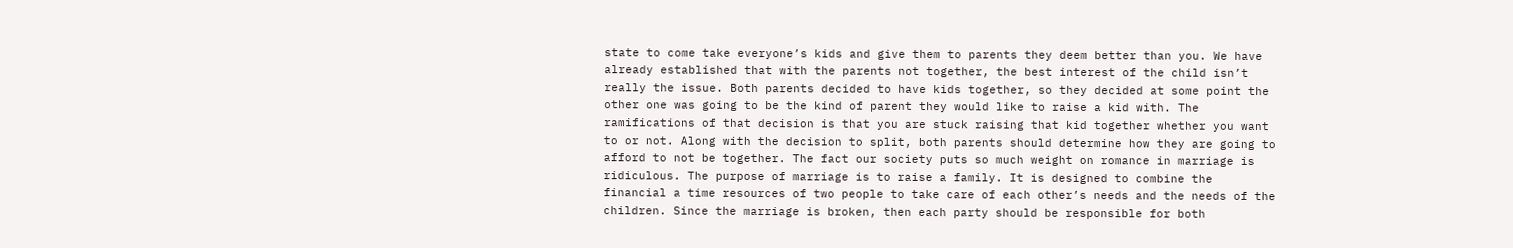state to come take everyone’s kids and give them to parents they deem better than you. We have already established that with the parents not together, the best interest of the child isn’t really the issue. Both parents decided to have kids together, so they decided at some point the other one was going to be the kind of parent they would like to raise a kid with. The ramifications of that decision is that you are stuck raising that kid together whether you want to or not. Along with the decision to split, both parents should determine how they are going to afford to not be together. The fact our society puts so much weight on romance in marriage is ridiculous. The purpose of marriage is to raise a family. It is designed to combine the financial a time resources of two people to take care of each other’s needs and the needs of the children. Since the marriage is broken, then each party should be responsible for both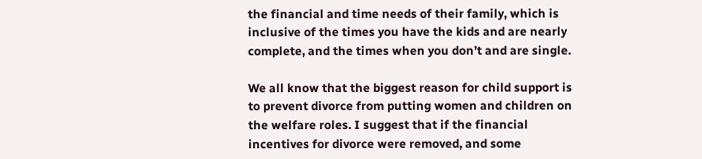the financial and time needs of their family, which is inclusive of the times you have the kids and are nearly complete, and the times when you don’t and are single.

We all know that the biggest reason for child support is to prevent divorce from putting women and children on the welfare roles. I suggest that if the financial incentives for divorce were removed, and some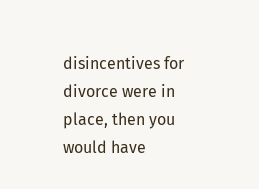disincentives for divorce were in place, then you would have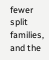fewer split families, and the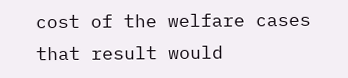cost of the welfare cases that result would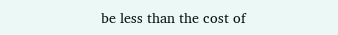be less than the cost of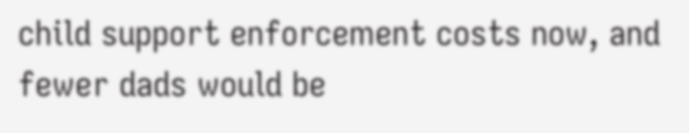child support enforcement costs now, and fewer dads would be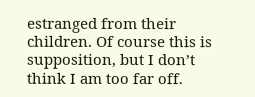estranged from their children. Of course this is supposition, but I don’t think I am too far off.